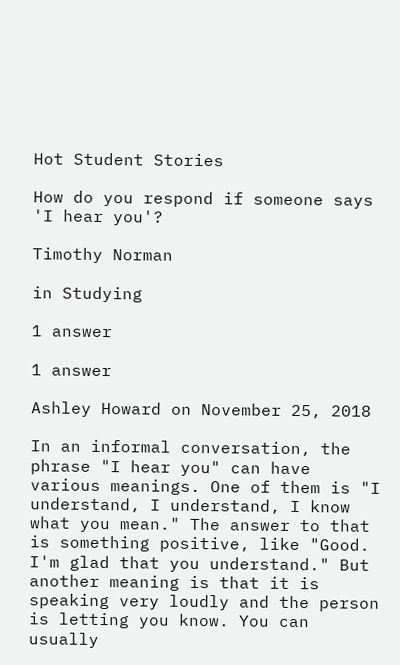Hot Student Stories

How do you respond if someone says 'I hear you'?

Timothy Norman

in Studying

1 answer

1 answer

Ashley Howard on November 25, 2018

In an informal conversation, the phrase "I hear you" can have various meanings. One of them is "I understand, I understand, I know what you mean." The answer to that is something positive, like "Good. I'm glad that you understand." But another meaning is that it is speaking very loudly and the person is letting you know. You can usually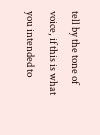tell by the tone of voice, if this is what you intended to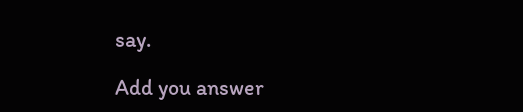say.

Add you answer